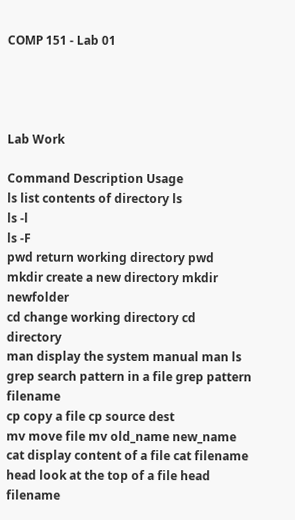COMP 151 - Lab 01




Lab Work

Command Description Usage
ls list contents of directory ls
ls -l
ls -F
pwd return working directory pwd
mkdir create a new directory mkdir newfolder
cd change working directory cd directory
man display the system manual man ls
grep search pattern in a file grep pattern filename
cp copy a file cp source dest
mv move file mv old_name new_name
cat display content of a file cat filename
head look at the top of a file head filename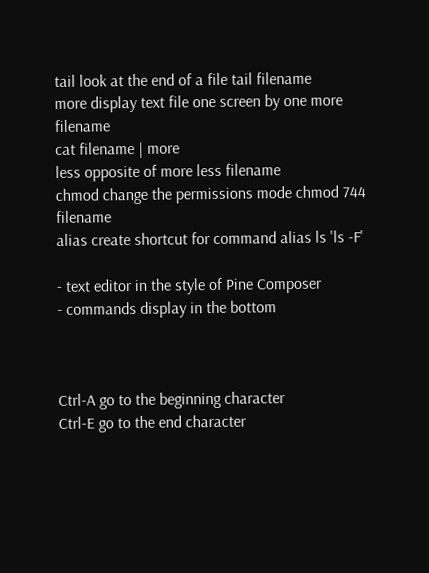tail look at the end of a file tail filename
more display text file one screen by one more filename
cat filename | more
less opposite of more less filename
chmod change the permissions mode chmod 744 filename
alias create shortcut for command alias ls 'ls -F'

- text editor in the style of Pine Composer
- commands display in the bottom



Ctrl-A go to the beginning character
Ctrl-E go to the end character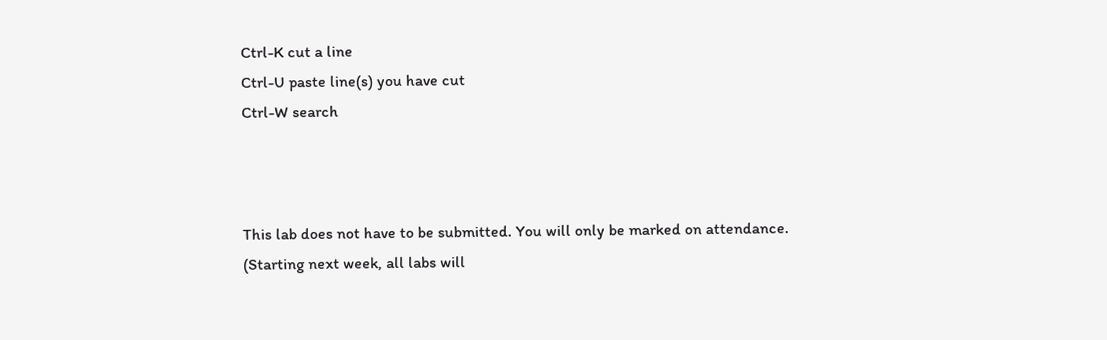Ctrl-K cut a line
Ctrl-U paste line(s) you have cut
Ctrl-W search



This lab does not have to be submitted. You will only be marked on attendance.
(Starting next week, all labs will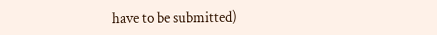have to be submitted)